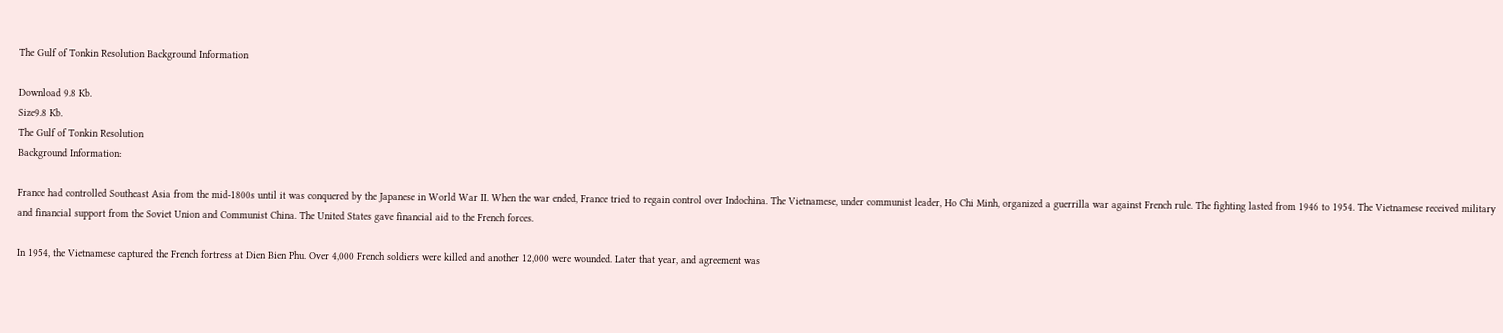The Gulf of Tonkin Resolution Background Information

Download 9.8 Kb.
Size9.8 Kb.
The Gulf of Tonkin Resolution
Background Information:

France had controlled Southeast Asia from the mid-1800s until it was conquered by the Japanese in World War II. When the war ended, France tried to regain control over Indochina. The Vietnamese, under communist leader, Ho Chi Minh, organized a guerrilla war against French rule. The fighting lasted from 1946 to 1954. The Vietnamese received military and financial support from the Soviet Union and Communist China. The United States gave financial aid to the French forces.

In 1954, the Vietnamese captured the French fortress at Dien Bien Phu. Over 4,000 French soldiers were killed and another 12,000 were wounded. Later that year, and agreement was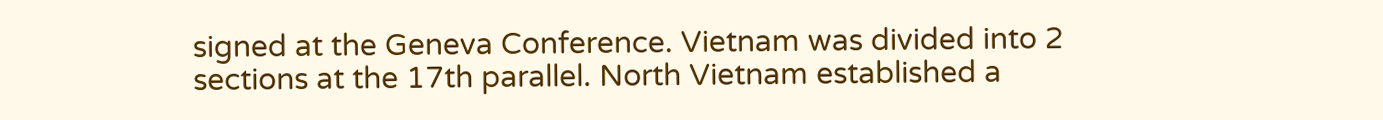signed at the Geneva Conference. Vietnam was divided into 2 sections at the 17th parallel. North Vietnam established a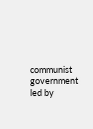communist government led by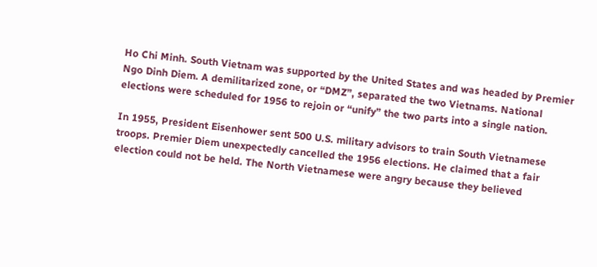Ho Chi Minh. South Vietnam was supported by the United States and was headed by Premier Ngo Dinh Diem. A demilitarized zone, or “DMZ”, separated the two Vietnams. National elections were scheduled for 1956 to rejoin or “unify” the two parts into a single nation.

In 1955, President Eisenhower sent 500 U.S. military advisors to train South Vietnamese troops. Premier Diem unexpectedly cancelled the 1956 elections. He claimed that a fair election could not be held. The North Vietnamese were angry because they believed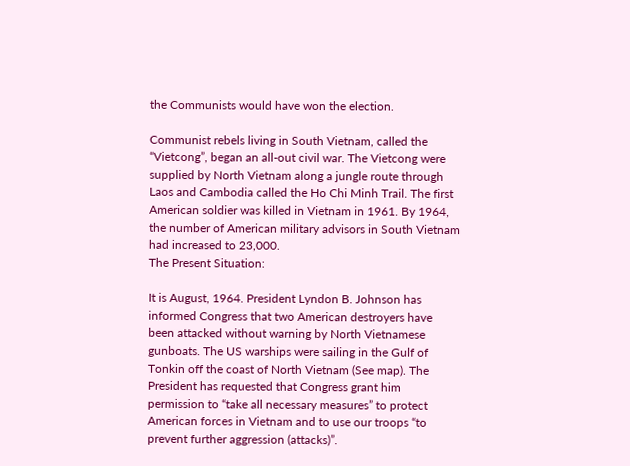the Communists would have won the election.

Communist rebels living in South Vietnam, called the “Vietcong”, began an all-out civil war. The Vietcong were supplied by North Vietnam along a jungle route through Laos and Cambodia called the Ho Chi Minh Trail. The first American soldier was killed in Vietnam in 1961. By 1964, the number of American military advisors in South Vietnam had increased to 23,000.
The Present Situation:

It is August, 1964. President Lyndon B. Johnson has informed Congress that two American destroyers have been attacked without warning by North Vietnamese gunboats. The US warships were sailing in the Gulf of Tonkin off the coast of North Vietnam (See map). The President has requested that Congress grant him permission to “take all necessary measures” to protect American forces in Vietnam and to use our troops “to prevent further aggression (attacks)”.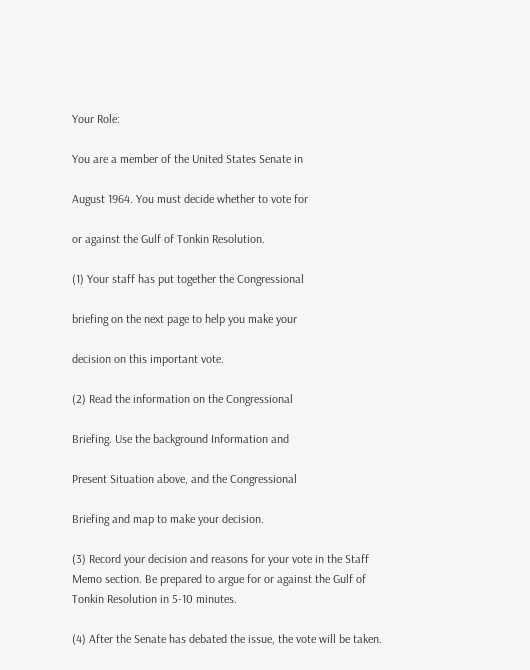Your Role:

You are a member of the United States Senate in

August 1964. You must decide whether to vote for

or against the Gulf of Tonkin Resolution.

(1) Your staff has put together the Congressional

briefing on the next page to help you make your

decision on this important vote.

(2) Read the information on the Congressional

Briefing. Use the background Information and

Present Situation above, and the Congressional

Briefing and map to make your decision.

(3) Record your decision and reasons for your vote in the Staff Memo section. Be prepared to argue for or against the Gulf of Tonkin Resolution in 5-10 minutes.

(4) After the Senate has debated the issue, the vote will be taken.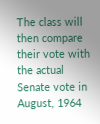The class will then compare their vote with the actual Senate vote in August, 1964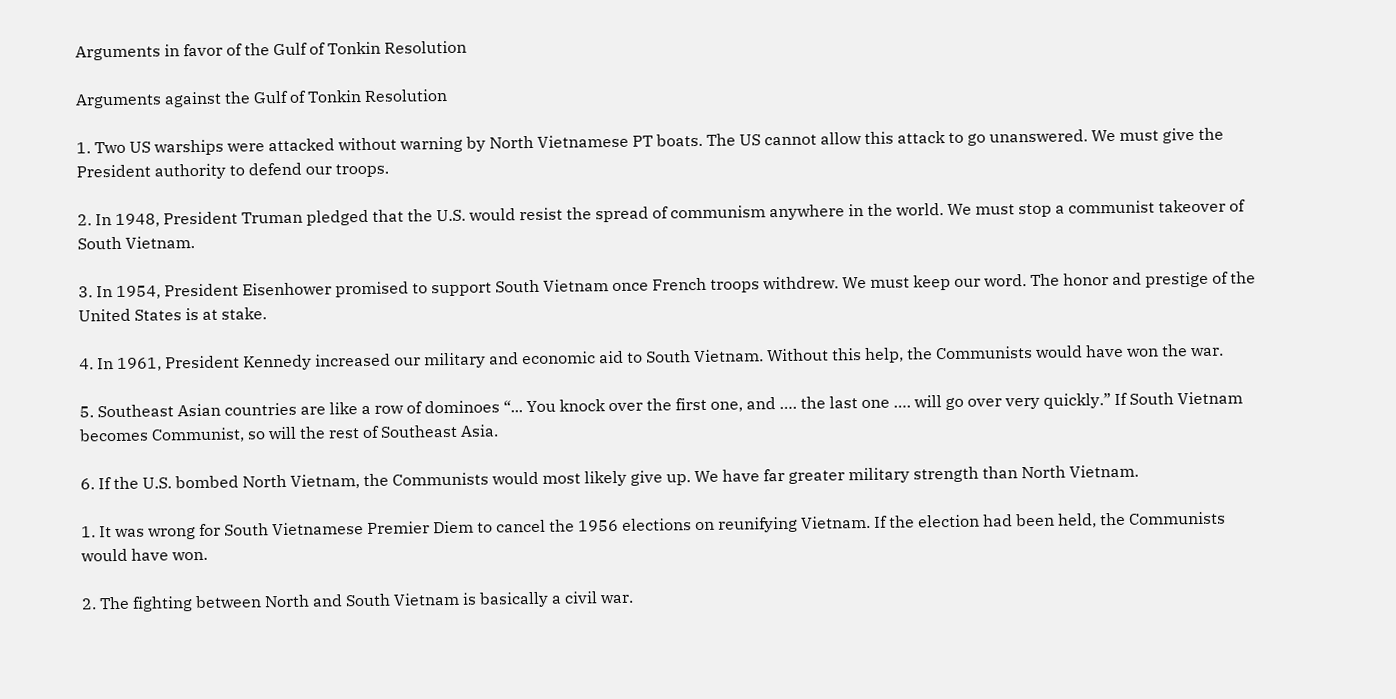Arguments in favor of the Gulf of Tonkin Resolution

Arguments against the Gulf of Tonkin Resolution

1. Two US warships were attacked without warning by North Vietnamese PT boats. The US cannot allow this attack to go unanswered. We must give the President authority to defend our troops.

2. In 1948, President Truman pledged that the U.S. would resist the spread of communism anywhere in the world. We must stop a communist takeover of South Vietnam.

3. In 1954, President Eisenhower promised to support South Vietnam once French troops withdrew. We must keep our word. The honor and prestige of the United States is at stake.

4. In 1961, President Kennedy increased our military and economic aid to South Vietnam. Without this help, the Communists would have won the war.

5. Southeast Asian countries are like a row of dominoes “... You knock over the first one, and …. the last one …. will go over very quickly.” If South Vietnam becomes Communist, so will the rest of Southeast Asia.

6. If the U.S. bombed North Vietnam, the Communists would most likely give up. We have far greater military strength than North Vietnam.

1. It was wrong for South Vietnamese Premier Diem to cancel the 1956 elections on reunifying Vietnam. If the election had been held, the Communists would have won.

2. The fighting between North and South Vietnam is basically a civil war.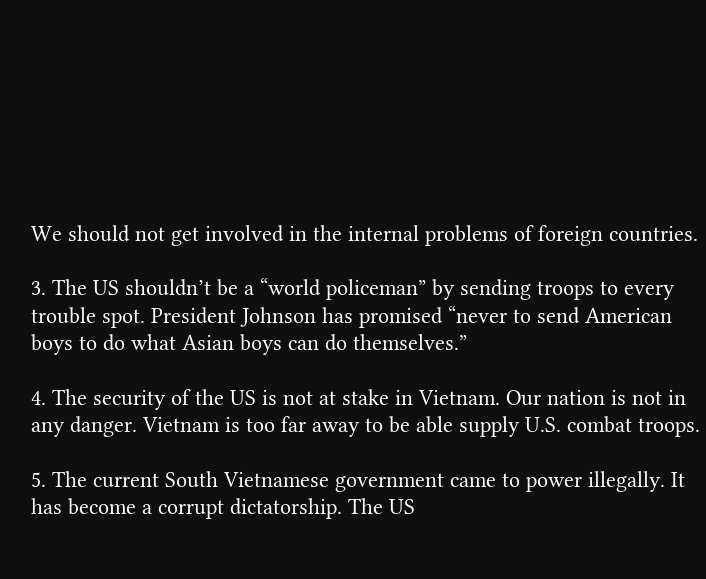We should not get involved in the internal problems of foreign countries.

3. The US shouldn’t be a “world policeman” by sending troops to every trouble spot. President Johnson has promised “never to send American boys to do what Asian boys can do themselves.”

4. The security of the US is not at stake in Vietnam. Our nation is not in any danger. Vietnam is too far away to be able supply U.S. combat troops.

5. The current South Vietnamese government came to power illegally. It has become a corrupt dictatorship. The US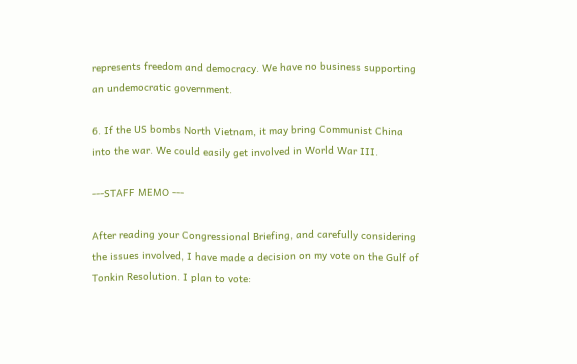represents freedom and democracy. We have no business supporting an undemocratic government.

6. If the US bombs North Vietnam, it may bring Communist China into the war. We could easily get involved in World War III.

---STAFF MEMO ---

After reading your Congressional Briefing, and carefully considering the issues involved, I have made a decision on my vote on the Gulf of Tonkin Resolution. I plan to vote: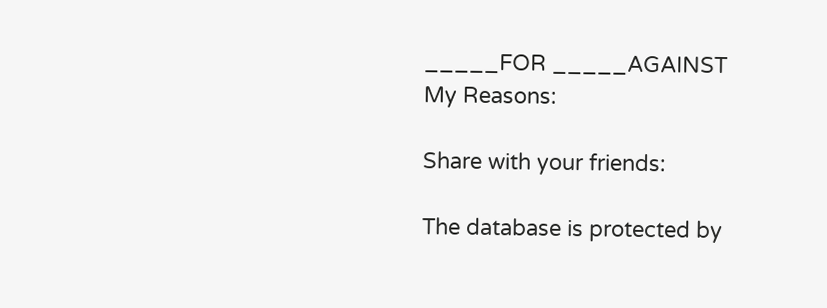_____FOR _____AGAINST
My Reasons:

Share with your friends:

The database is protected by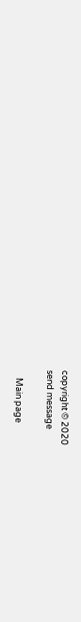copyright © 2020
send message

    Main page